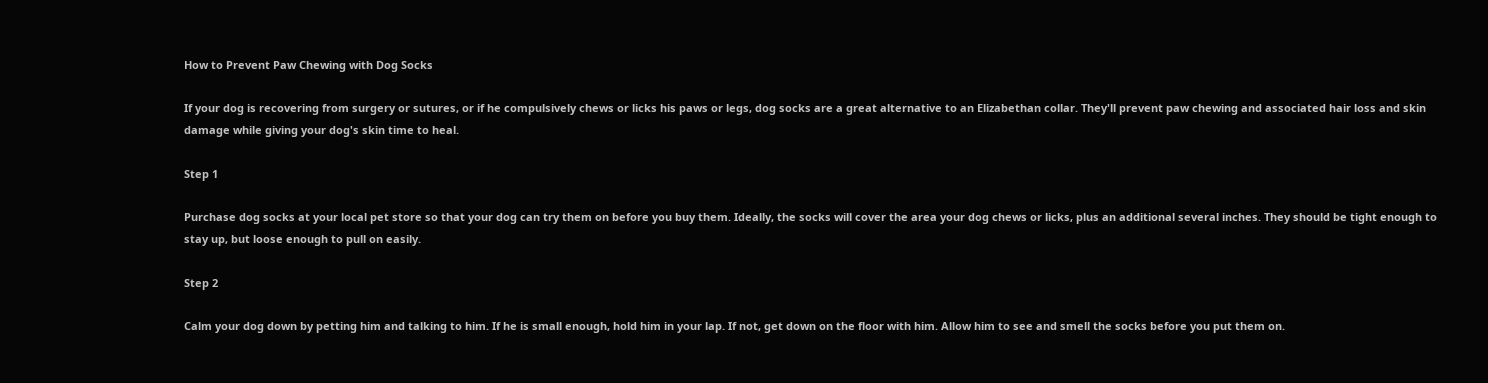How to Prevent Paw Chewing with Dog Socks

If your dog is recovering from surgery or sutures, or if he compulsively chews or licks his paws or legs, dog socks are a great alternative to an Elizabethan collar. They'll prevent paw chewing and associated hair loss and skin damage while giving your dog's skin time to heal.

Step 1

Purchase dog socks at your local pet store so that your dog can try them on before you buy them. Ideally, the socks will cover the area your dog chews or licks, plus an additional several inches. They should be tight enough to stay up, but loose enough to pull on easily.

Step 2

Calm your dog down by petting him and talking to him. If he is small enough, hold him in your lap. If not, get down on the floor with him. Allow him to see and smell the socks before you put them on.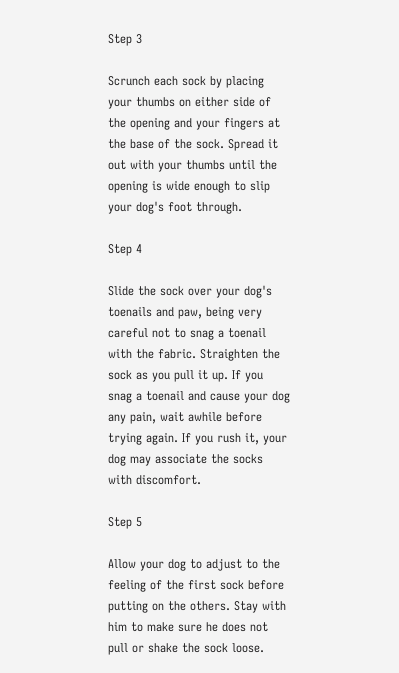Step 3

Scrunch each sock by placing your thumbs on either side of the opening and your fingers at the base of the sock. Spread it out with your thumbs until the opening is wide enough to slip your dog's foot through.

Step 4

Slide the sock over your dog's toenails and paw, being very careful not to snag a toenail with the fabric. Straighten the sock as you pull it up. If you snag a toenail and cause your dog any pain, wait awhile before trying again. If you rush it, your dog may associate the socks with discomfort.

Step 5

Allow your dog to adjust to the feeling of the first sock before putting on the others. Stay with him to make sure he does not pull or shake the sock loose.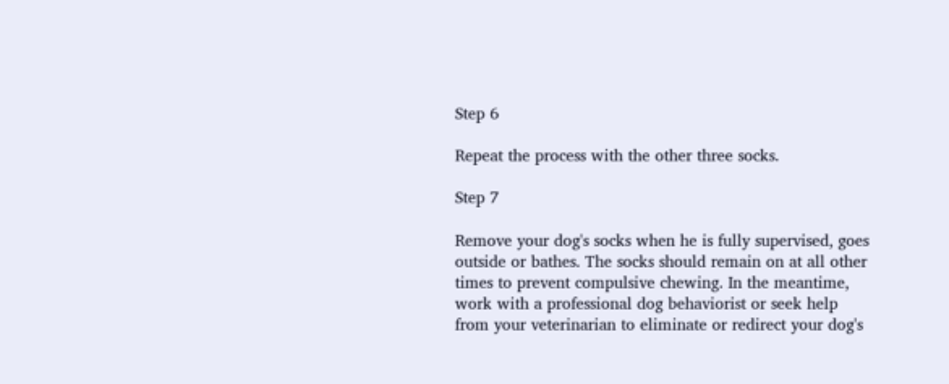Step 6

Repeat the process with the other three socks.

Step 7

Remove your dog's socks when he is fully supervised, goes outside or bathes. The socks should remain on at all other times to prevent compulsive chewing. In the meantime, work with a professional dog behaviorist or seek help from your veterinarian to eliminate or redirect your dog's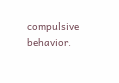compulsive behavior.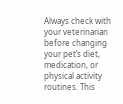Always check with your veterinarian before changing your pet’s diet, medication, or physical activity routines. This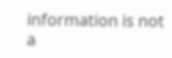information is not a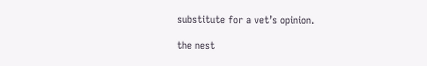substitute for a vet’s opinion.

the nest